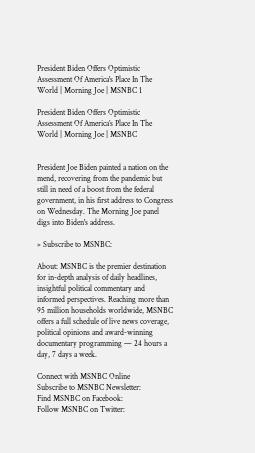President Biden Offers Optimistic Assessment Of America's Place In The World | Morning Joe | MSNBC 1

President Biden Offers Optimistic Assessment Of America’s Place In The World | Morning Joe | MSNBC


President Joe Biden painted a nation on the mend, recovering from the pandemic but still in need of a boost from the federal government, in his first address to Congress on Wednesday. The Morning Joe panel digs into Biden's address.

» Subscribe to MSNBC:

About: MSNBC is the premier destination for in-depth analysis of daily headlines, insightful political commentary and informed perspectives. Reaching more than 95 million households worldwide, MSNBC offers a full schedule of live news coverage, political opinions and award-winning documentary programming — 24 hours a day, 7 days a week.

Connect with MSNBC Online
Subscribe to MSNBC Newsletter:
Find MSNBC on Facebook:
Follow MSNBC on Twitter: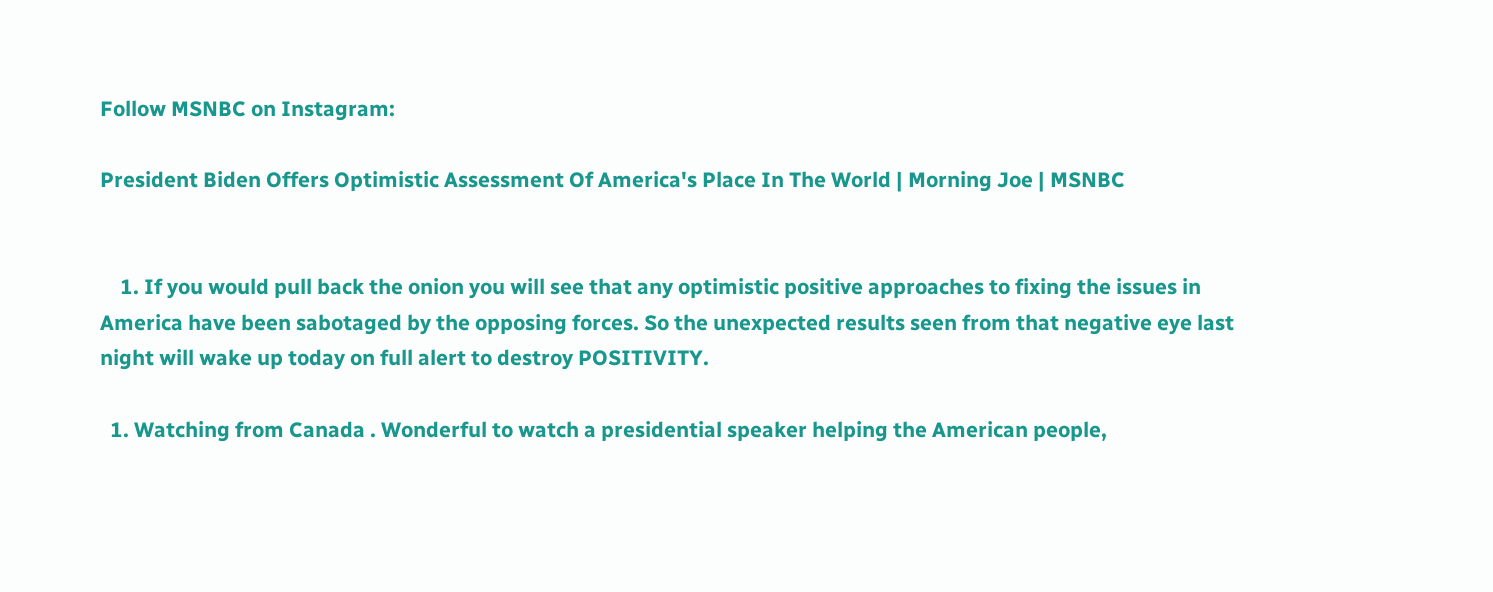Follow MSNBC on Instagram:

President Biden Offers Optimistic Assessment Of America's Place In The World | Morning Joe | MSNBC


    1. If you would pull back the onion you will see that any optimistic positive approaches to fixing the issues in America have been sabotaged by the opposing forces. So the unexpected results seen from that negative eye last night will wake up today on full alert to destroy POSITIVITY.

  1. Watching from Canada . Wonderful to watch a presidential speaker helping the American people,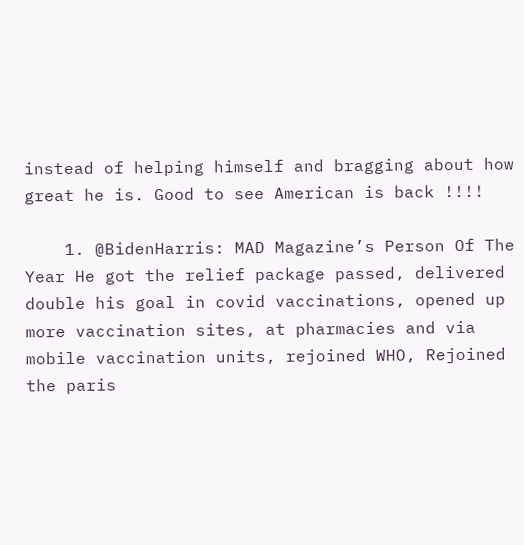instead of helping himself and bragging about how great he is. Good to see American is back !!!!

    1. @BidenHarris: MAD Magazine’s Person Of The Year He got the relief package passed, delivered double his goal in covid vaccinations, opened up more vaccination sites, at pharmacies and via mobile vaccination units, rejoined WHO, Rejoined the paris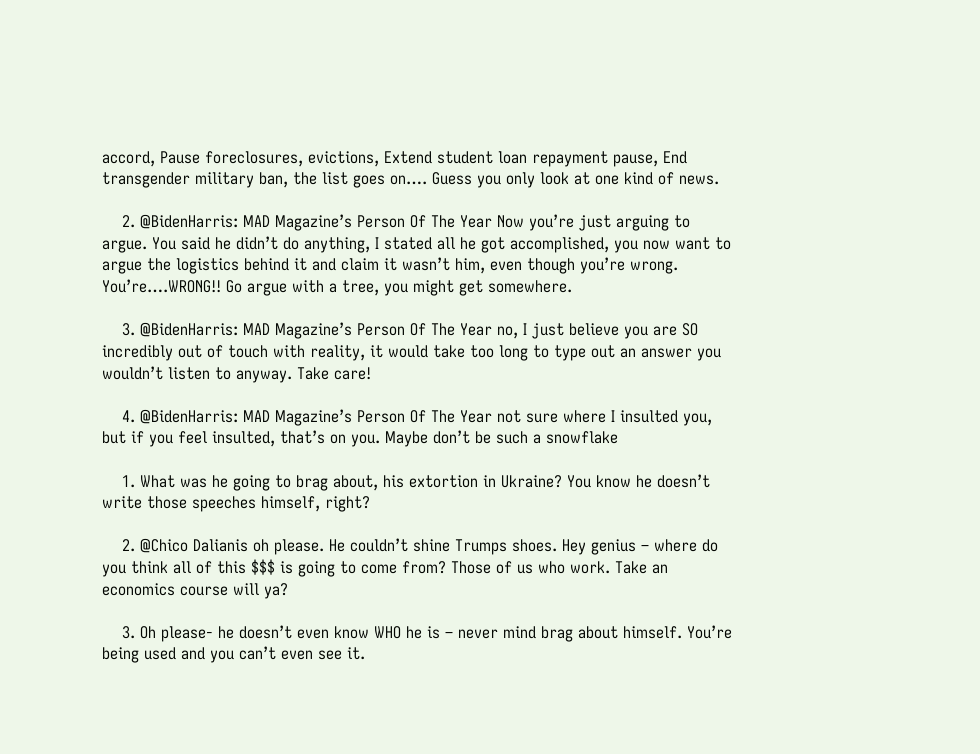accord, Pause foreclosures, evictions, Extend student loan repayment pause, End transgender military ban, the list goes on…. Guess you only look at one kind of news.

    2. @BidenHarris: MAD Magazine’s Person Of The Year Now you’re just arguing to argue. You said he didn’t do anything, I stated all he got accomplished, you now want to argue the logistics behind it and claim it wasn’t him, even though you’re wrong. You’re….WRONG!! Go argue with a tree, you might get somewhere.

    3. @BidenHarris: MAD Magazine’s Person Of The Year no, I just believe you are SO incredibly out of touch with reality, it would take too long to type out an answer you wouldn’t listen to anyway. Take care!

    4. @BidenHarris: MAD Magazine’s Person Of The Year not sure where I insulted you, but if you feel insulted, that’s on you. Maybe don’t be such a snowflake

    1. What was he going to brag about, his extortion in Ukraine? You know he doesn’t write those speeches himself, right?

    2. @Chico Dalianis oh please. He couldn’t shine Trumps shoes. Hey genius – where do you think all of this $$$ is going to come from? Those of us who work. Take an economics course will ya?

    3. Oh please- he doesn’t even know WHO he is – never mind brag about himself. You’re being used and you can’t even see it.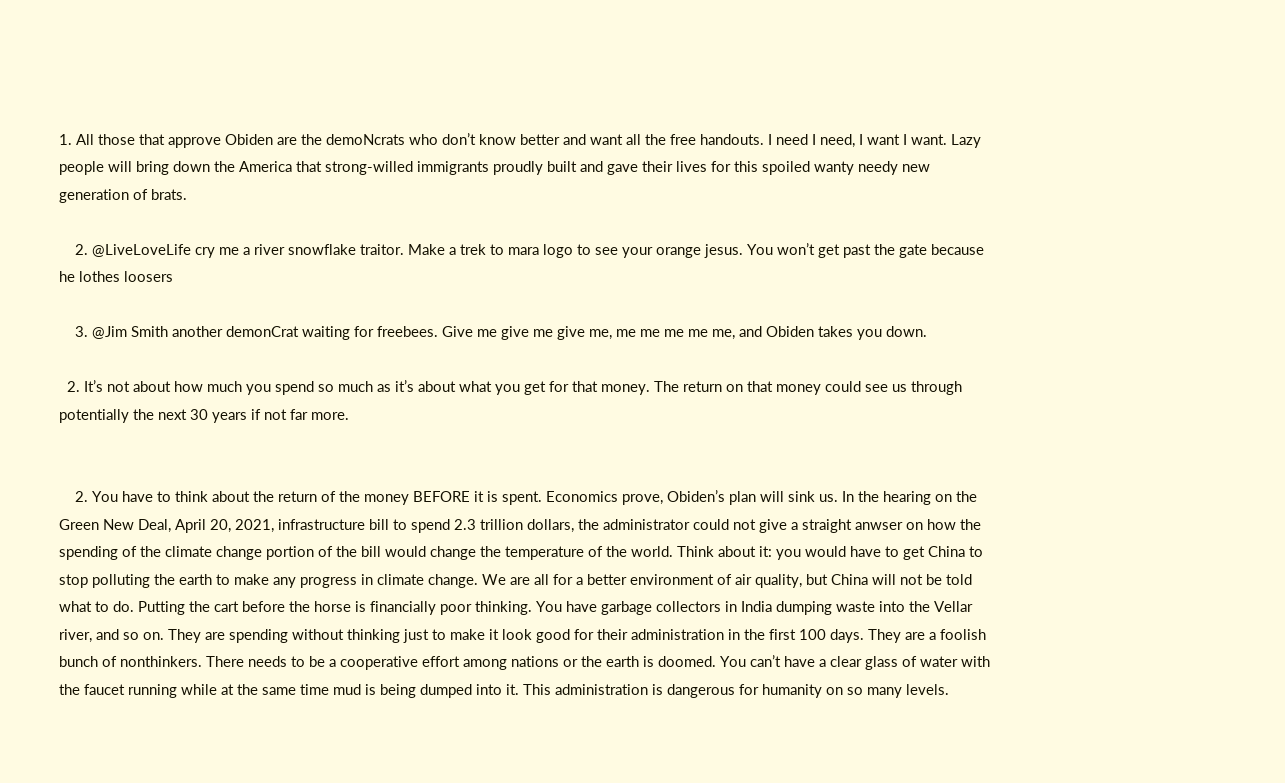1. All those that approve Obiden are the demoNcrats who don’t know better and want all the free handouts. I need I need, I want I want. Lazy people will bring down the America that strong-willed immigrants proudly built and gave their lives for this spoiled wanty needy new generation of brats.

    2. @LiveLoveLife cry me a river snowflake traitor. Make a trek to mara logo to see your orange jesus. You won’t get past the gate because he lothes loosers

    3. @Jim Smith another demonCrat waiting for freebees. Give me give me give me, me me me me me, and Obiden takes you down.

  2. It’s not about how much you spend so much as it’s about what you get for that money. The return on that money could see us through potentially the next 30 years if not far more.


    2. You have to think about the return of the money BEFORE it is spent. Economics prove, Obiden’s plan will sink us. In the hearing on the Green New Deal, April 20, 2021, infrastructure bill to spend 2.3 trillion dollars, the administrator could not give a straight anwser on how the spending of the climate change portion of the bill would change the temperature of the world. Think about it: you would have to get China to stop polluting the earth to make any progress in climate change. We are all for a better environment of air quality, but China will not be told what to do. Putting the cart before the horse is financially poor thinking. You have garbage collectors in India dumping waste into the Vellar river, and so on. They are spending without thinking just to make it look good for their administration in the first 100 days. They are a foolish bunch of nonthinkers. There needs to be a cooperative effort among nations or the earth is doomed. You can’t have a clear glass of water with the faucet running while at the same time mud is being dumped into it. This administration is dangerous for humanity on so many levels.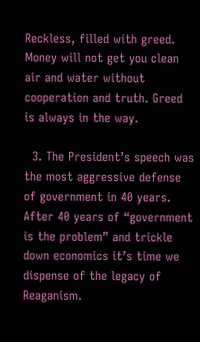Reckless, filled with greed. Money will not get you clean air and water without cooperation and truth. Greed is always in the way.

  3. The President’s speech was the most aggressive defense of government in 40 years. After 40 years of “government is the problem” and trickle down economics it’s time we dispense of the legacy of Reaganism.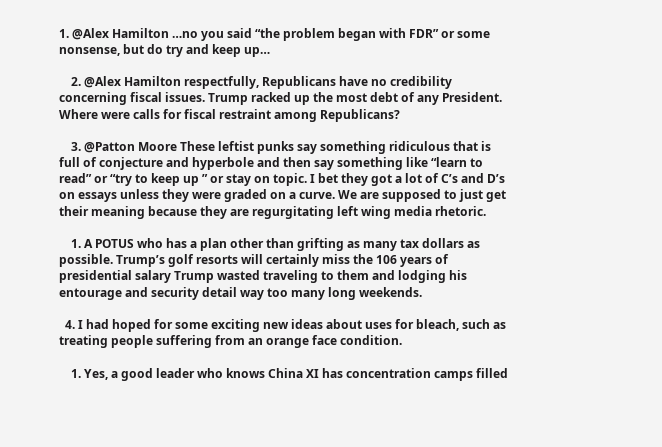1. @Alex Hamilton …no you said “the problem began with FDR” or some nonsense, but do try and keep up…

    2. @Alex Hamilton respectfully, Republicans have no credibility concerning fiscal issues. Trump racked up the most debt of any President. Where were calls for fiscal restraint among Republicans?

    3. @Patton Moore These leftist punks say something ridiculous that is full of conjecture and hyperbole and then say something like “learn to read” or “try to keep up ” or stay on topic. I bet they got a lot of C’s and D’s on essays unless they were graded on a curve. We are supposed to just get their meaning because they are regurgitating left wing media rhetoric.

    1. A POTUS who has a plan other than grifting as many tax dollars as possible. Trump’s golf resorts will certainly miss the 106 years of presidential salary Trump wasted traveling to them and lodging his entourage and security detail way too many long weekends.

  4. I had hoped for some exciting new ideas about uses for bleach, such as treating people suffering from an orange face condition.

    1. Yes, a good leader who knows China XI has concentration camps filled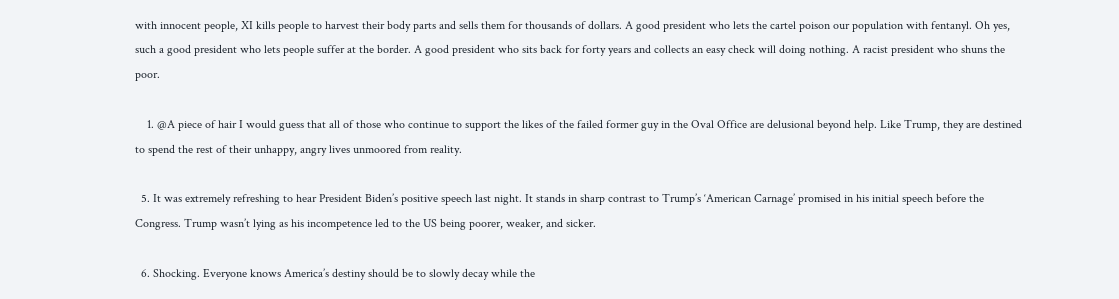with innocent people, XI kills people to harvest their body parts and sells them for thousands of dollars. A good president who lets the cartel poison our population with fentanyl. Oh yes, such a good president who lets people suffer at the border. A good president who sits back for forty years and collects an easy check will doing nothing. A racist president who shuns the poor.

    1. @A piece of hair I would guess that all of those who continue to support the likes of the failed former guy in the Oval Office are delusional beyond help. Like Trump, they are destined to spend the rest of their unhappy, angry lives unmoored from reality.

  5. It was extremely refreshing to hear President Biden’s positive speech last night. It stands in sharp contrast to Trump’s ‘American Carnage’ promised in his initial speech before the Congress. Trump wasn’t lying as his incompetence led to the US being poorer, weaker, and sicker.

  6. Shocking. Everyone knows America’s destiny should be to slowly decay while the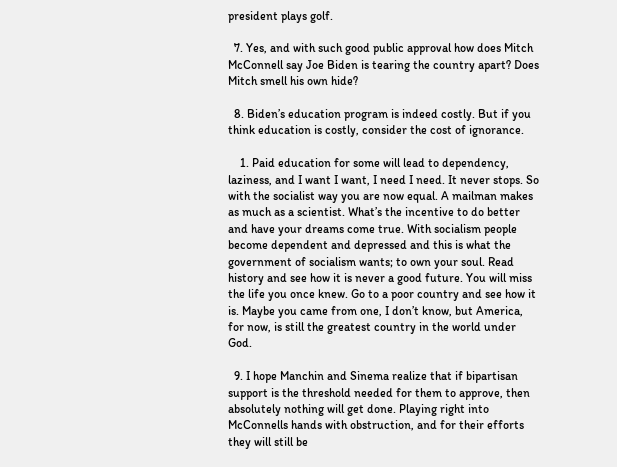president plays golf.

  7. Yes, and with such good public approval how does Mitch McConnell say Joe Biden is tearing the country apart? Does Mitch smell his own hide?

  8. Biden’s education program is indeed costly. But if you think education is costly, consider the cost of ignorance.

    1. Paid education for some will lead to dependency, laziness, and I want I want, I need I need. It never stops. So with the socialist way you are now equal. A mailman makes as much as a scientist. What’s the incentive to do better and have your dreams come true. With socialism people become dependent and depressed and this is what the government of socialism wants; to own your soul. Read history and see how it is never a good future. You will miss the life you once knew. Go to a poor country and see how it is. Maybe you came from one, I don’t know, but America, for now, is still the greatest country in the world under God.

  9. I hope Manchin and Sinema realize that if bipartisan support is the threshold needed for them to approve, then absolutely nothing will get done. Playing right into McConnells hands with obstruction, and for their efforts they will still be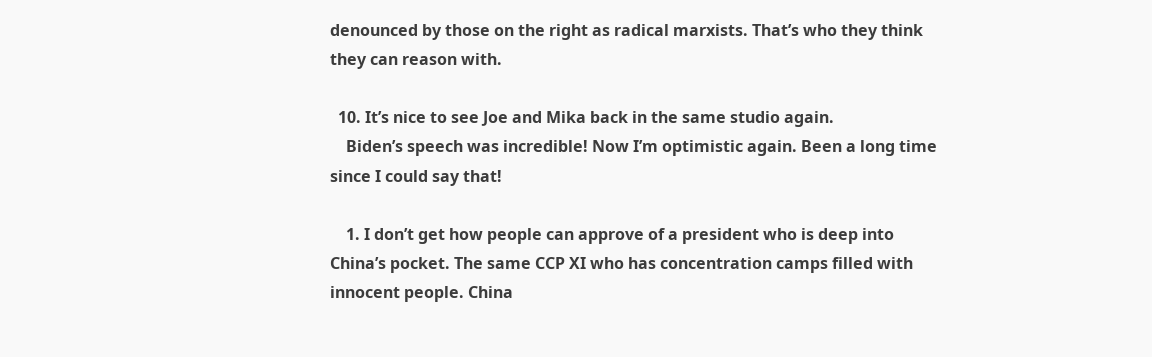denounced by those on the right as radical marxists. That’s who they think they can reason with.

  10. It’s nice to see Joe and Mika back in the same studio again.
    Biden’s speech was incredible! Now I’m optimistic again. Been a long time since I could say that!

    1. I don’t get how people can approve of a president who is deep into China’s pocket. The same CCP XI who has concentration camps filled with innocent people. China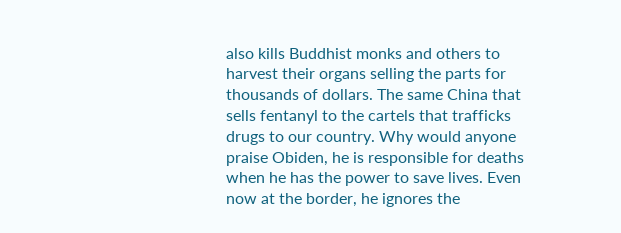also kills Buddhist monks and others to harvest their organs selling the parts for thousands of dollars. The same China that sells fentanyl to the cartels that trafficks drugs to our country. Why would anyone praise Obiden, he is responsible for deaths when he has the power to save lives. Even now at the border, he ignores the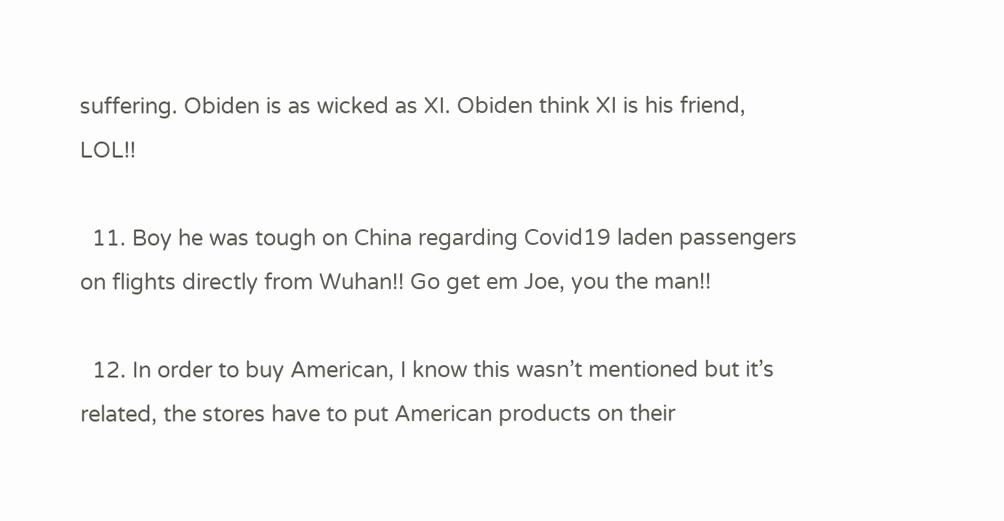suffering. Obiden is as wicked as XI. Obiden think XI is his friend, LOL!!

  11. Boy he was tough on China regarding Covid19 laden passengers on flights directly from Wuhan!! Go get em Joe, you the man!!

  12. In order to buy American, I know this wasn’t mentioned but it’s related, the stores have to put American products on their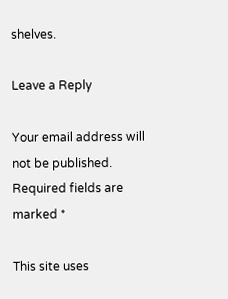shelves.

Leave a Reply

Your email address will not be published. Required fields are marked *

This site uses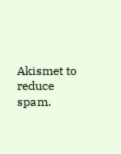Akismet to reduce spam.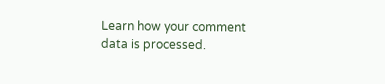Learn how your comment data is processed.